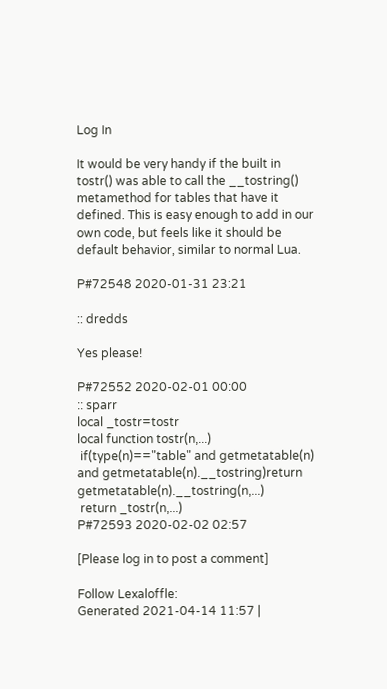Log In

It would be very handy if the built in tostr() was able to call the __tostring() metamethod for tables that have it defined. This is easy enough to add in our own code, but feels like it should be default behavior, similar to normal Lua.

P#72548 2020-01-31 23:21

:: dredds

Yes please!

P#72552 2020-02-01 00:00
:: sparr
local _tostr=tostr
local function tostr(n,...)
 if(type(n)=="table" and getmetatable(n) and getmetatable(n).__tostring)return getmetatable(n).__tostring(n,...)
 return _tostr(n,...)
P#72593 2020-02-02 02:57

[Please log in to post a comment]

Follow Lexaloffle:
Generated 2021-04-14 11:57 |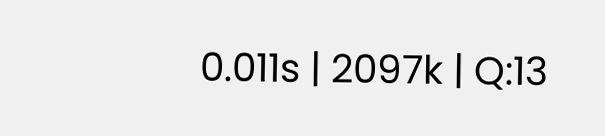0.011s | 2097k | Q:13